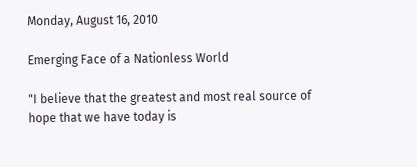Monday, August 16, 2010

Emerging Face of a Nationless World

"I believe that the greatest and most real source of hope that we have today is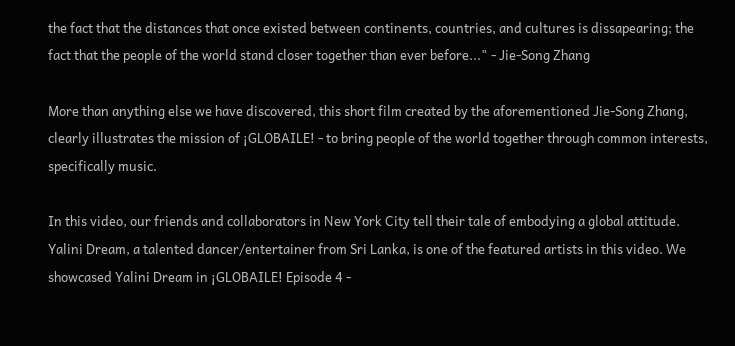the fact that the distances that once existed between continents, countries, and cultures is dissapearing; the fact that the people of the world stand closer together than ever before..." - Jie-Song Zhang

More than anything else we have discovered, this short film created by the aforementioned Jie-Song Zhang, clearly illustrates the mission of ¡GLOBAILE! - to bring people of the world together through common interests, specifically music.

In this video, our friends and collaborators in New York City tell their tale of embodying a global attitude. Yalini Dream, a talented dancer/entertainer from Sri Lanka, is one of the featured artists in this video. We showcased Yalini Dream in ¡GLOBAILE! Episode 4 -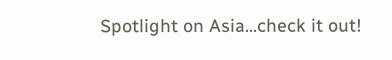Spotlight on Asia...check it out!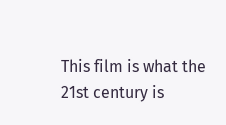This film is what the 21st century is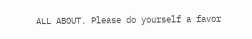ALL ABOUT. Please do yourself a favor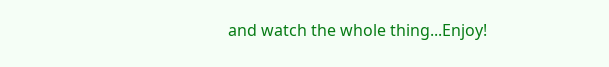and watch the whole thing...Enjoy!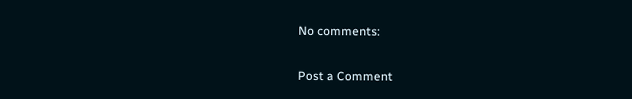No comments:

Post a Comment